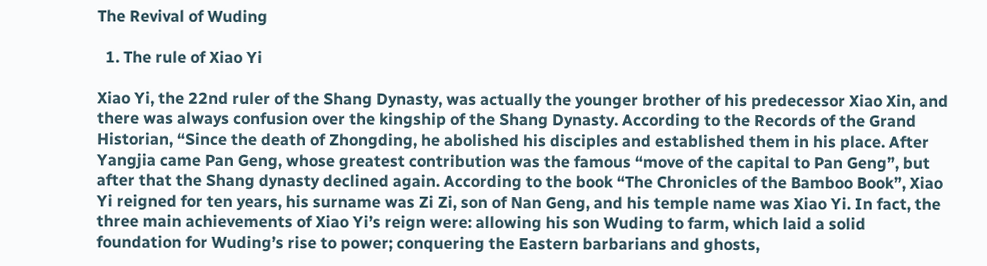The Revival of Wuding

  1. The rule of Xiao Yi

Xiao Yi, the 22nd ruler of the Shang Dynasty, was actually the younger brother of his predecessor Xiao Xin, and there was always confusion over the kingship of the Shang Dynasty. According to the Records of the Grand Historian, “Since the death of Zhongding, he abolished his disciples and established them in his place. After Yangjia came Pan Geng, whose greatest contribution was the famous “move of the capital to Pan Geng”, but after that the Shang dynasty declined again. According to the book “The Chronicles of the Bamboo Book”, Xiao Yi reigned for ten years, his surname was Zi Zi, son of Nan Geng, and his temple name was Xiao Yi. In fact, the three main achievements of Xiao Yi’s reign were: allowing his son Wuding to farm, which laid a solid foundation for Wuding’s rise to power; conquering the Eastern barbarians and ghosts,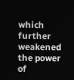which further weakened the power of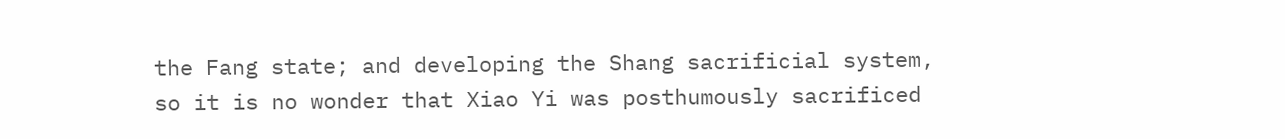the Fang state; and developing the Shang sacrificial system, so it is no wonder that Xiao Yi was posthumously sacrificed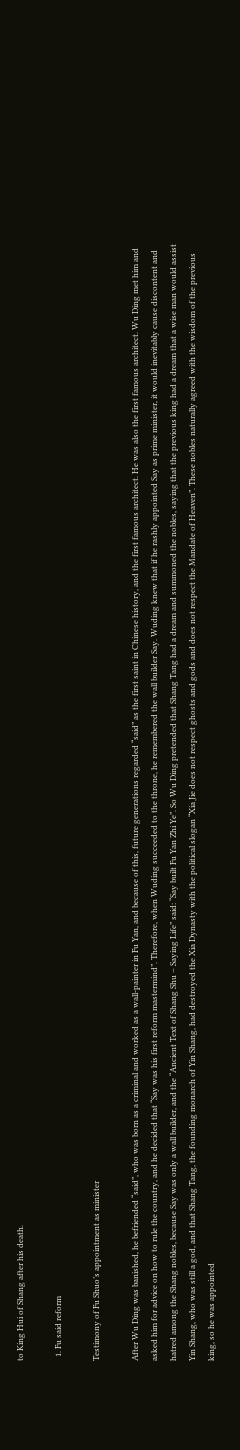to King Hui of Shang after his death.

  1. Fu said reform

Testimony of Fu Shuo’s appointment as minister

After Wu Ding was banished, he befriended “said”, who was born as a criminal and worked as a wall-painter in Fu Yan, and because of this, future generations regarded “said” as the first saint in Chinese history, and the first famous architect. He was also the first famous architect. Wu Ding met him and asked him for advice on how to rule the country, and he decided that “Say was his first reform mastermind”. Therefore, when Wuding succeeded to the throne, he remembered the wall builder Say. Wuding knew that if he rashly appointed Say as prime minister, it would inevitably cause discontent and hatred among the Shang nobles, because Say was only a wall builder, and the “Ancient Text of Shang Shu – Saying Life” said: “Say built Fu Yan Zhi Ye”. So Wu Ding pretended that Shang Tang had a dream and summoned the nobles, saying that the previous king had a dream that a wise man would assist Yin Shang, who was still a god, and that Shang Tang, the founding monarch of Yin Shang, had destroyed the Xia Dynasty with the political slogan “Xia Jie does not respect ghosts and gods and does not respect the Mandate of Heaven”. These nobles naturally agreed with the wisdom of the previous king, so he was appointed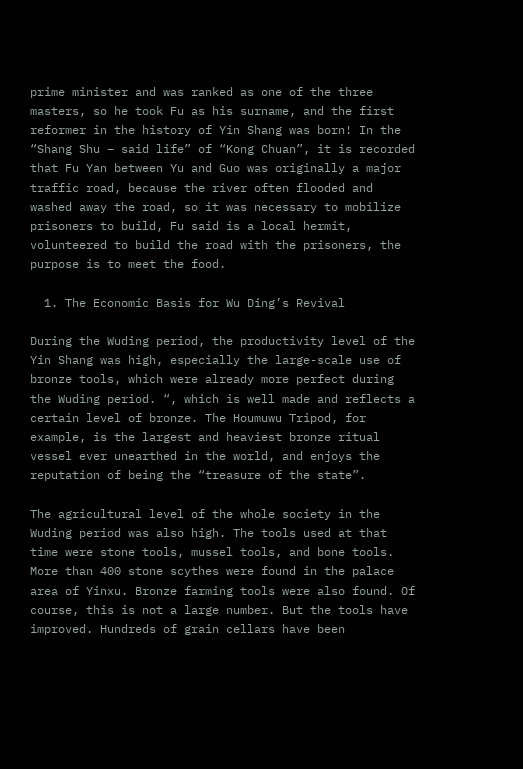prime minister and was ranked as one of the three masters, so he took Fu as his surname, and the first reformer in the history of Yin Shang was born! In the “Shang Shu – said life” of “Kong Chuan”, it is recorded that Fu Yan between Yu and Guo was originally a major traffic road, because the river often flooded and washed away the road, so it was necessary to mobilize prisoners to build, Fu said is a local hermit, volunteered to build the road with the prisoners, the purpose is to meet the food.

  1. The Economic Basis for Wu Ding’s Revival

During the Wuding period, the productivity level of the Yin Shang was high, especially the large-scale use of bronze tools, which were already more perfect during the Wuding period. “, which is well made and reflects a certain level of bronze. The Houmuwu Tripod, for example, is the largest and heaviest bronze ritual vessel ever unearthed in the world, and enjoys the reputation of being the “treasure of the state”.

The agricultural level of the whole society in the Wuding period was also high. The tools used at that time were stone tools, mussel tools, and bone tools. More than 400 stone scythes were found in the palace area of Yinxu. Bronze farming tools were also found. Of course, this is not a large number. But the tools have improved. Hundreds of grain cellars have been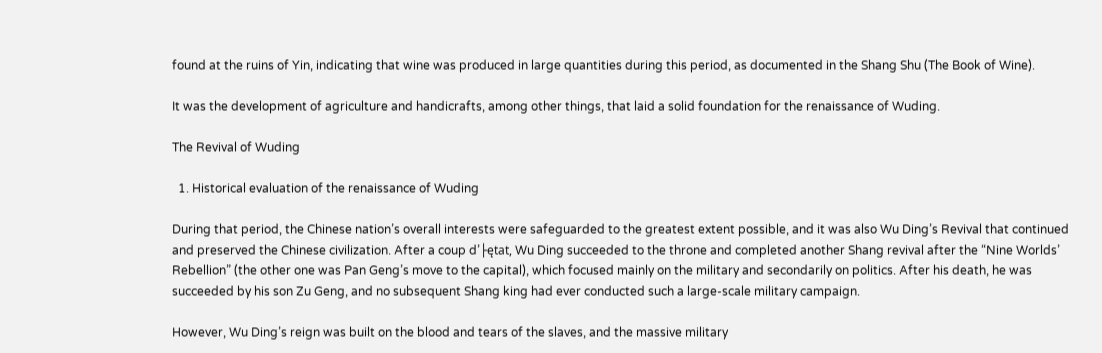found at the ruins of Yin, indicating that wine was produced in large quantities during this period, as documented in the Shang Shu (The Book of Wine).

It was the development of agriculture and handicrafts, among other things, that laid a solid foundation for the renaissance of Wuding.

The Revival of Wuding

  1. Historical evaluation of the renaissance of Wuding

During that period, the Chinese nation’s overall interests were safeguarded to the greatest extent possible, and it was also Wu Ding’s Revival that continued and preserved the Chinese civilization. After a coup d’├ętat, Wu Ding succeeded to the throne and completed another Shang revival after the “Nine Worlds’ Rebellion” (the other one was Pan Geng’s move to the capital), which focused mainly on the military and secondarily on politics. After his death, he was succeeded by his son Zu Geng, and no subsequent Shang king had ever conducted such a large-scale military campaign.

However, Wu Ding’s reign was built on the blood and tears of the slaves, and the massive military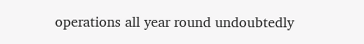operations all year round undoubtedly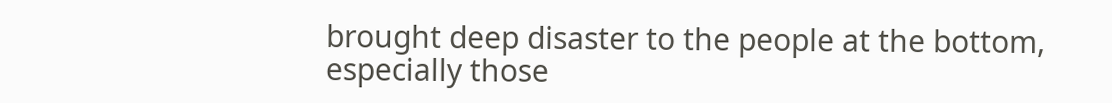brought deep disaster to the people at the bottom, especially those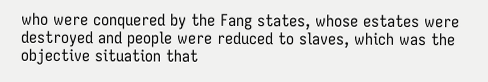who were conquered by the Fang states, whose estates were destroyed and people were reduced to slaves, which was the objective situation that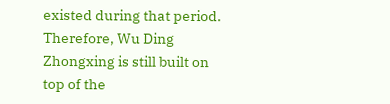existed during that period. Therefore, Wu Ding Zhongxing is still built on top of the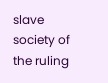slave society of the ruling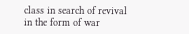class in search of revival in the form of war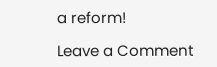a reform!

Leave a Comment